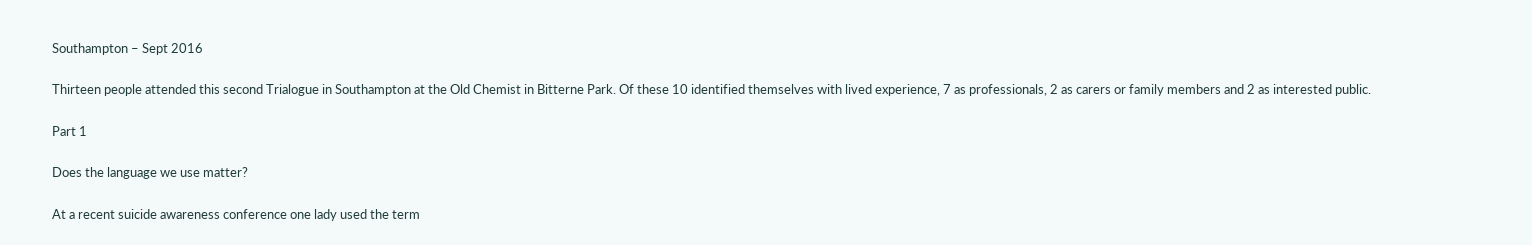Southampton – Sept 2016

Thirteen people attended this second Trialogue in Southampton at the Old Chemist in Bitterne Park. Of these 10 identified themselves with lived experience, 7 as professionals, 2 as carers or family members and 2 as interested public.

Part 1

Does the language we use matter?

At a recent suicide awareness conference one lady used the term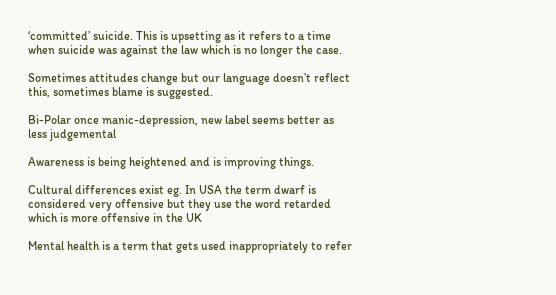‘committed’ suicide. This is upsetting as it refers to a time when suicide was against the law which is no longer the case.

Sometimes attitudes change but our language doesn’t reflect this, sometimes blame is suggested.

Bi-Polar once manic-depression, new label seems better as less judgemental

Awareness is being heightened and is improving things.

Cultural differences exist eg. In USA the term dwarf is considered very offensive but they use the word retarded which is more offensive in the UK

Mental health is a term that gets used inappropriately to refer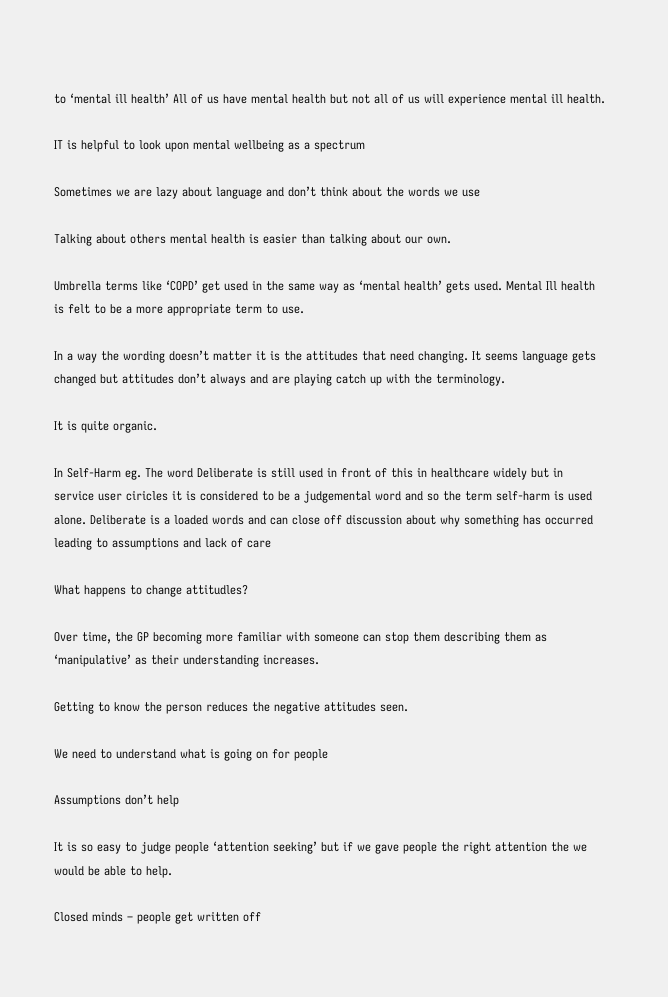to ‘mental ill health’ All of us have mental health but not all of us will experience mental ill health.

IT is helpful to look upon mental wellbeing as a spectrum

Sometimes we are lazy about language and don’t think about the words we use

Talking about others mental health is easier than talking about our own.

Umbrella terms like ‘COPD’ get used in the same way as ‘mental health’ gets used. Mental Ill health is felt to be a more appropriate term to use.

In a way the wording doesn’t matter it is the attitudes that need changing. It seems language gets changed but attitudes don’t always and are playing catch up with the terminology.

It is quite organic.

In Self-Harm eg. The word Deliberate is still used in front of this in healthcare widely but in service user ciricles it is considered to be a judgemental word and so the term self-harm is used alone. Deliberate is a loaded words and can close off discussion about why something has occurred leading to assumptions and lack of care

What happens to change attitudles?

Over time, the GP becoming more familiar with someone can stop them describing them as ‘manipulative’ as their understanding increases.

Getting to know the person reduces the negative attitudes seen.

We need to understand what is going on for people

Assumptions don’t help

It is so easy to judge people ‘attention seeking’ but if we gave people the right attention the we would be able to help.

Closed minds – people get written off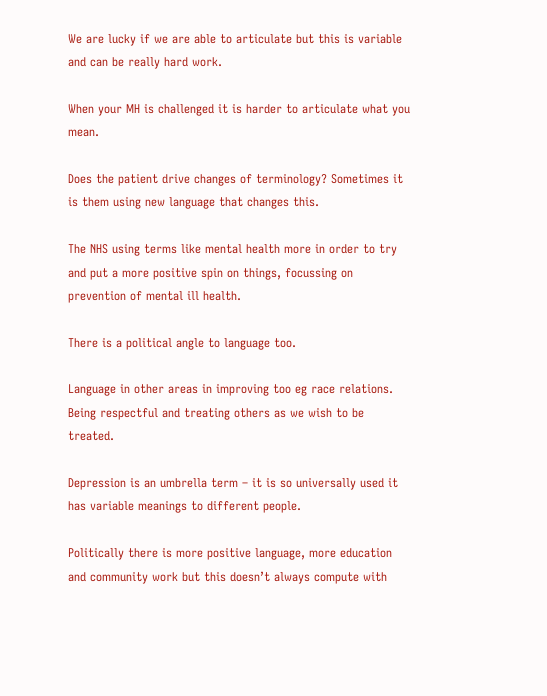We are lucky if we are able to articulate but this is variable and can be really hard work.

When your MH is challenged it is harder to articulate what you mean.

Does the patient drive changes of terminology? Sometimes it is them using new language that changes this.

The NHS using terms like mental health more in order to try and put a more positive spin on things, focussing on prevention of mental ill health.

There is a political angle to language too.

Language in other areas in improving too eg race relations. Being respectful and treating others as we wish to be treated.

Depression is an umbrella term – it is so universally used it has variable meanings to different people.

Politically there is more positive language, more education and community work but this doesn’t always compute with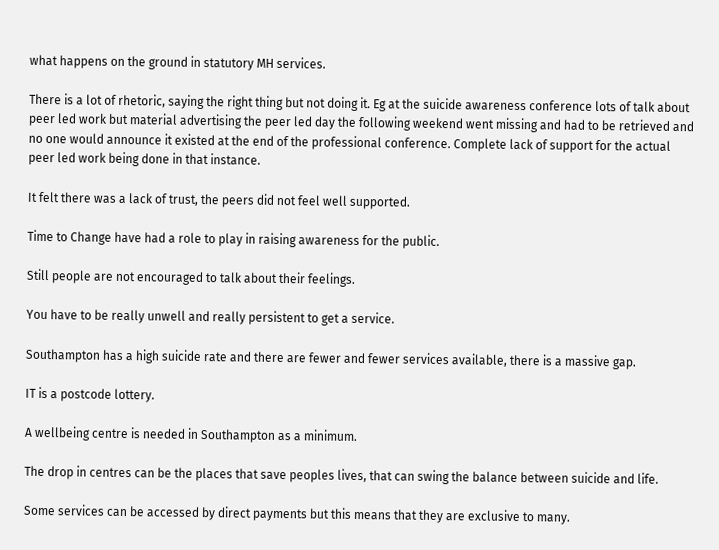what happens on the ground in statutory MH services.

There is a lot of rhetoric, saying the right thing but not doing it. Eg at the suicide awareness conference lots of talk about peer led work but material advertising the peer led day the following weekend went missing and had to be retrieved and no one would announce it existed at the end of the professional conference. Complete lack of support for the actual peer led work being done in that instance.

It felt there was a lack of trust, the peers did not feel well supported.

Time to Change have had a role to play in raising awareness for the public.

Still people are not encouraged to talk about their feelings.

You have to be really unwell and really persistent to get a service.

Southampton has a high suicide rate and there are fewer and fewer services available, there is a massive gap.

IT is a postcode lottery.

A wellbeing centre is needed in Southampton as a minimum.

The drop in centres can be the places that save peoples lives, that can swing the balance between suicide and life.

Some services can be accessed by direct payments but this means that they are exclusive to many.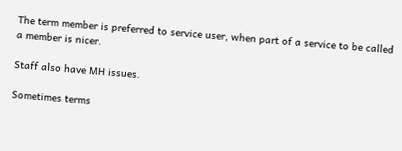The term member is preferred to service user, when part of a service to be called a member is nicer.

Staff also have MH issues.

Sometimes terms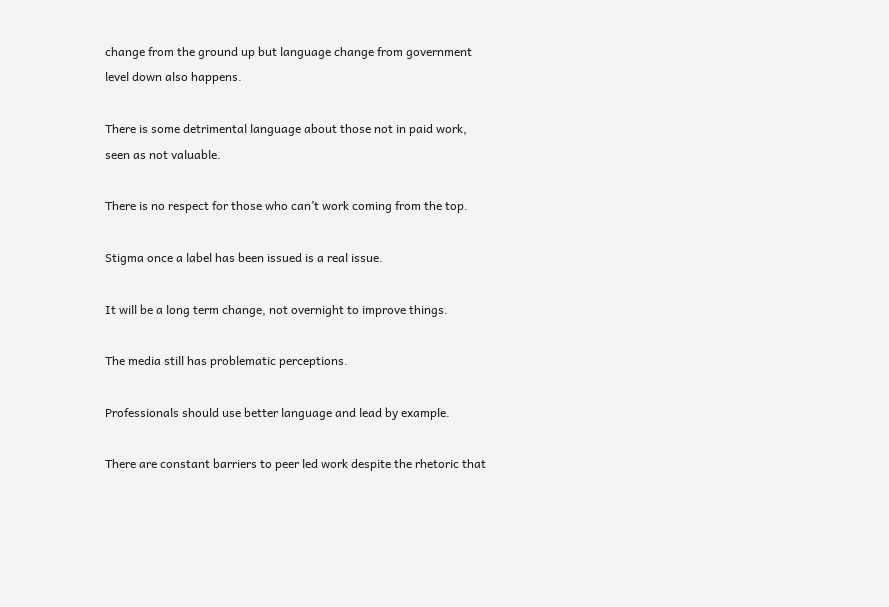change from the ground up but language change from government level down also happens.

There is some detrimental language about those not in paid work, seen as not valuable.

There is no respect for those who can’t work coming from the top.

Stigma once a label has been issued is a real issue.

It will be a long term change, not overnight to improve things.

The media still has problematic perceptions.

Professionals should use better language and lead by example.

There are constant barriers to peer led work despite the rhetoric that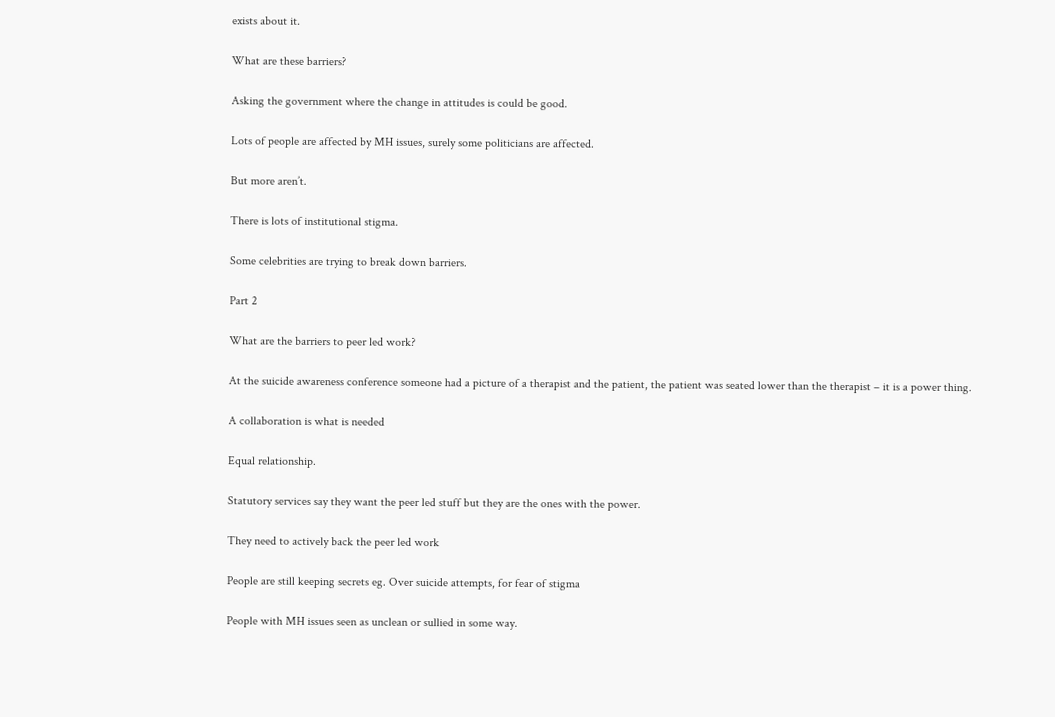exists about it.

What are these barriers?

Asking the government where the change in attitudes is could be good.

Lots of people are affected by MH issues, surely some politicians are affected.

But more aren’t.

There is lots of institutional stigma.

Some celebrities are trying to break down barriers.

Part 2

What are the barriers to peer led work?

At the suicide awareness conference someone had a picture of a therapist and the patient, the patient was seated lower than the therapist – it is a power thing.

A collaboration is what is needed

Equal relationship.

Statutory services say they want the peer led stuff but they are the ones with the power.

They need to actively back the peer led work

People are still keeping secrets eg. Over suicide attempts, for fear of stigma

People with MH issues seen as unclean or sullied in some way.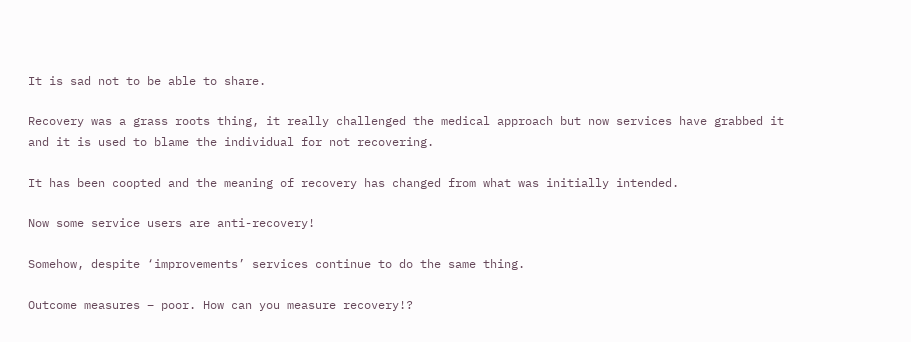It is sad not to be able to share.

Recovery was a grass roots thing, it really challenged the medical approach but now services have grabbed it and it is used to blame the individual for not recovering.

It has been coopted and the meaning of recovery has changed from what was initially intended.

Now some service users are anti-recovery!

Somehow, despite ‘improvements’ services continue to do the same thing.

Outcome measures – poor. How can you measure recovery!?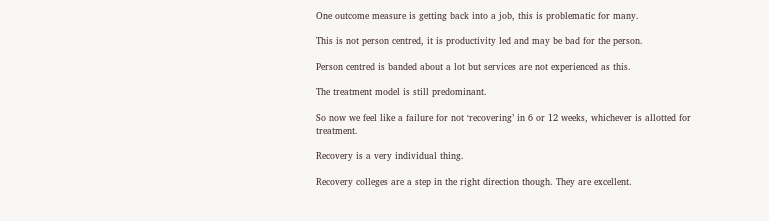One outcome measure is getting back into a job, this is problematic for many.

This is not person centred, it is productivity led and may be bad for the person.

Person centred is banded about a lot but services are not experienced as this.

The treatment model is still predominant.

So now we feel like a failure for not ‘recovering’ in 6 or 12 weeks, whichever is allotted for treatment.

Recovery is a very individual thing.

Recovery colleges are a step in the right direction though. They are excellent.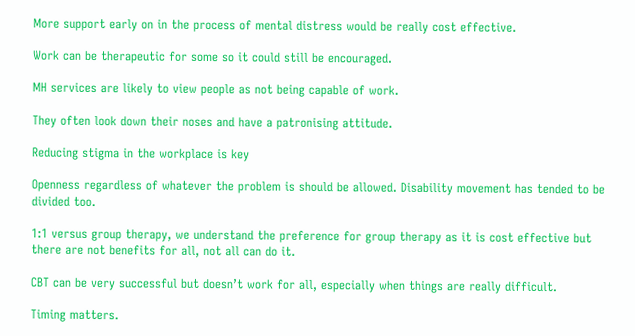More support early on in the process of mental distress would be really cost effective.

Work can be therapeutic for some so it could still be encouraged.

MH services are likely to view people as not being capable of work.

They often look down their noses and have a patronising attitude.

Reducing stigma in the workplace is key

Openness regardless of whatever the problem is should be allowed. Disability movement has tended to be divided too.

1:1 versus group therapy, we understand the preference for group therapy as it is cost effective but there are not benefits for all, not all can do it.

CBT can be very successful but doesn’t work for all, especially when things are really difficult.

Timing matters.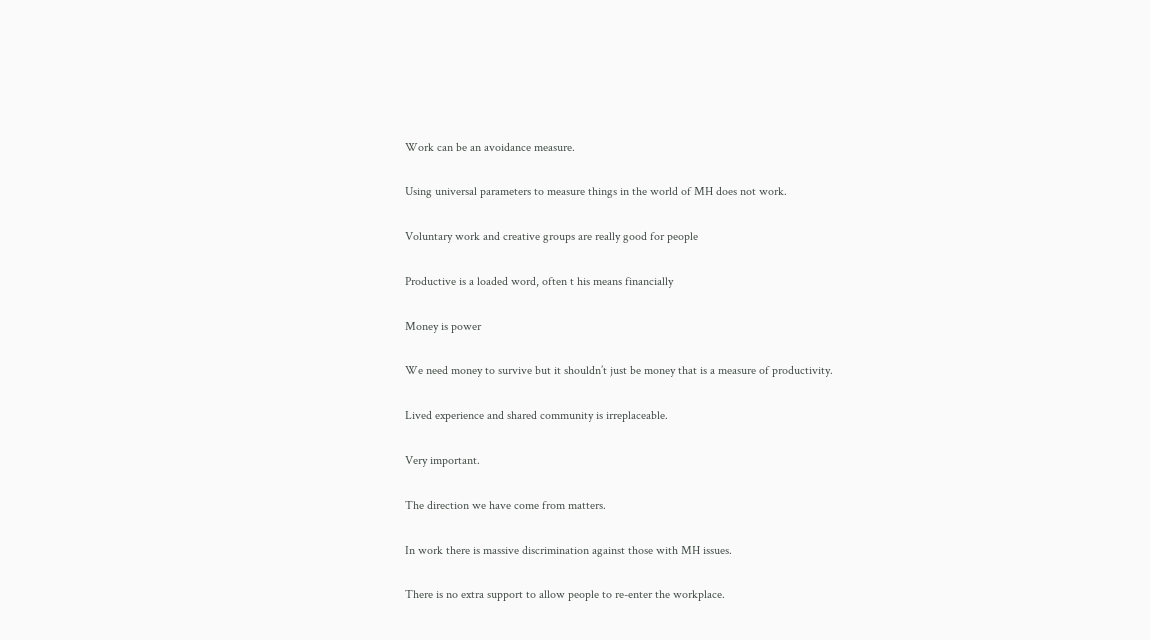Work can be an avoidance measure.

Using universal parameters to measure things in the world of MH does not work.

Voluntary work and creative groups are really good for people

Productive is a loaded word, often t his means financially

Money is power

We need money to survive but it shouldn’t just be money that is a measure of productivity.

Lived experience and shared community is irreplaceable.

Very important.

The direction we have come from matters.

In work there is massive discrimination against those with MH issues.

There is no extra support to allow people to re-enter the workplace.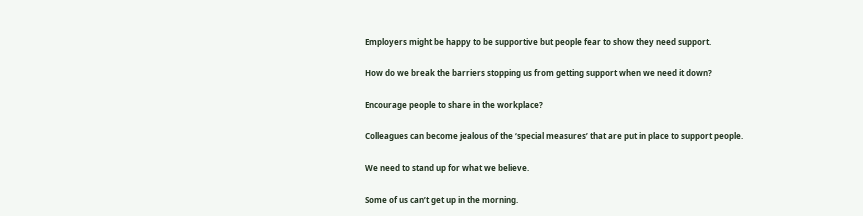Employers might be happy to be supportive but people fear to show they need support.

How do we break the barriers stopping us from getting support when we need it down?

Encourage people to share in the workplace?

Colleagues can become jealous of the ‘special measures’ that are put in place to support people.

We need to stand up for what we believe.

Some of us can’t get up in the morning.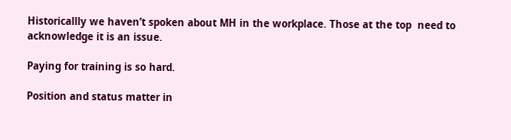Historicallly we haven’t spoken about MH in the workplace. Those at the top  need to acknowledge it is an issue.

Paying for training is so hard.

Position and status matter in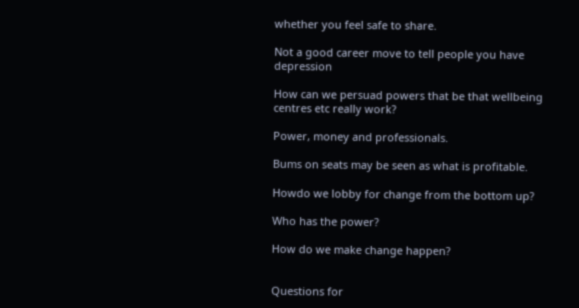whether you feel safe to share.

Not a good career move to tell people you have depression

How can we persuad powers that be that wellbeing centres etc really work?

Power, money and professionals.

Bums on seats may be seen as what is profitable.

Howdo we lobby for change from the bottom up?

Who has the power?

How do we make change happen?


Questions for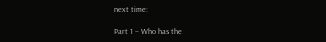next time:

Part 1 – Who has the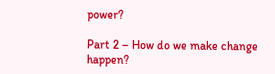power?

Part 2 – How do we make change happen?